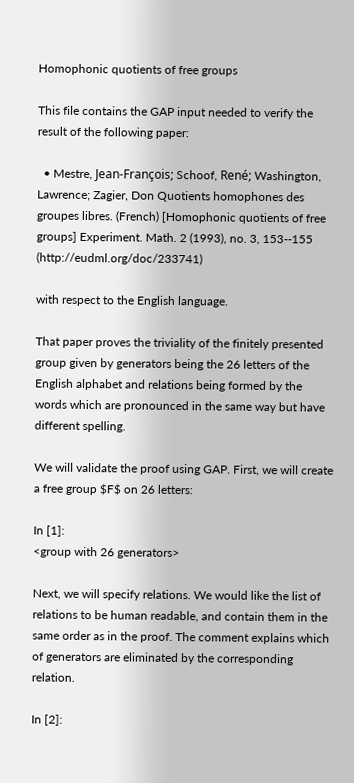Homophonic quotients of free groups

This file contains the GAP input needed to verify the result of the following paper:

  • Mestre, Jean-François; Schoof, René; Washington, Lawrence; Zagier, Don Quotients homophones des groupes libres. (French) [Homophonic quotients of free groups] Experiment. Math. 2 (1993), no. 3, 153--155 (http://eudml.org/doc/233741)

with respect to the English language.

That paper proves the triviality of the finitely presented group given by generators being the 26 letters of the English alphabet and relations being formed by the words which are pronounced in the same way but have different spelling.

We will validate the proof using GAP. First, we will create a free group $F$ on 26 letters:

In [1]:
<group with 26 generators>

Next, we will specify relations. We would like the list of relations to be human readable, and contain them in the same order as in the proof. The comment explains which of generators are eliminated by the corresponding relation.

In [2]: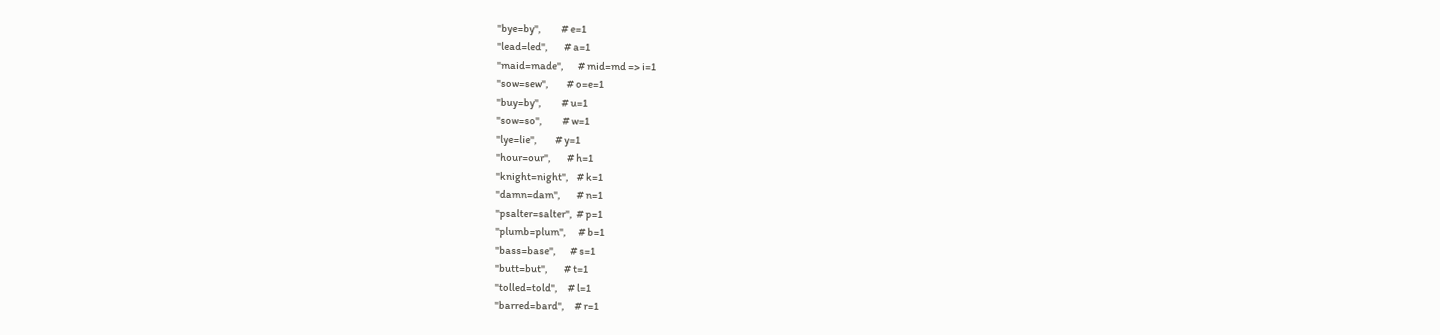"bye=by",          # e=1
"lead=led",        # a=1
"maid=made",       # mid=md => i=1
"sow=sew",         # o=e=1
"buy=by",          # u=1
"sow=so",          # w=1
"lye=lie",         # y=1
"hour=our",        # h=1
"knight=night",    # k=1
"damn=dam",        # n=1
"psalter=salter",  # p=1
"plumb=plum",      # b=1
"bass=base",       # s=1
"butt=but",        # t=1
"tolled=told",     # l=1
"barred=bard",     # r=1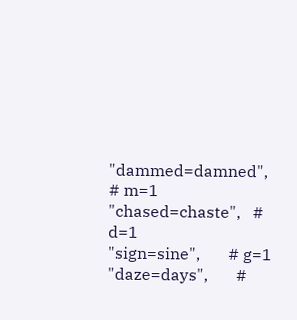"dammed=damned",   # m=1
"chased=chaste",   # d=1
"sign=sine",       # g=1
"daze=days",       #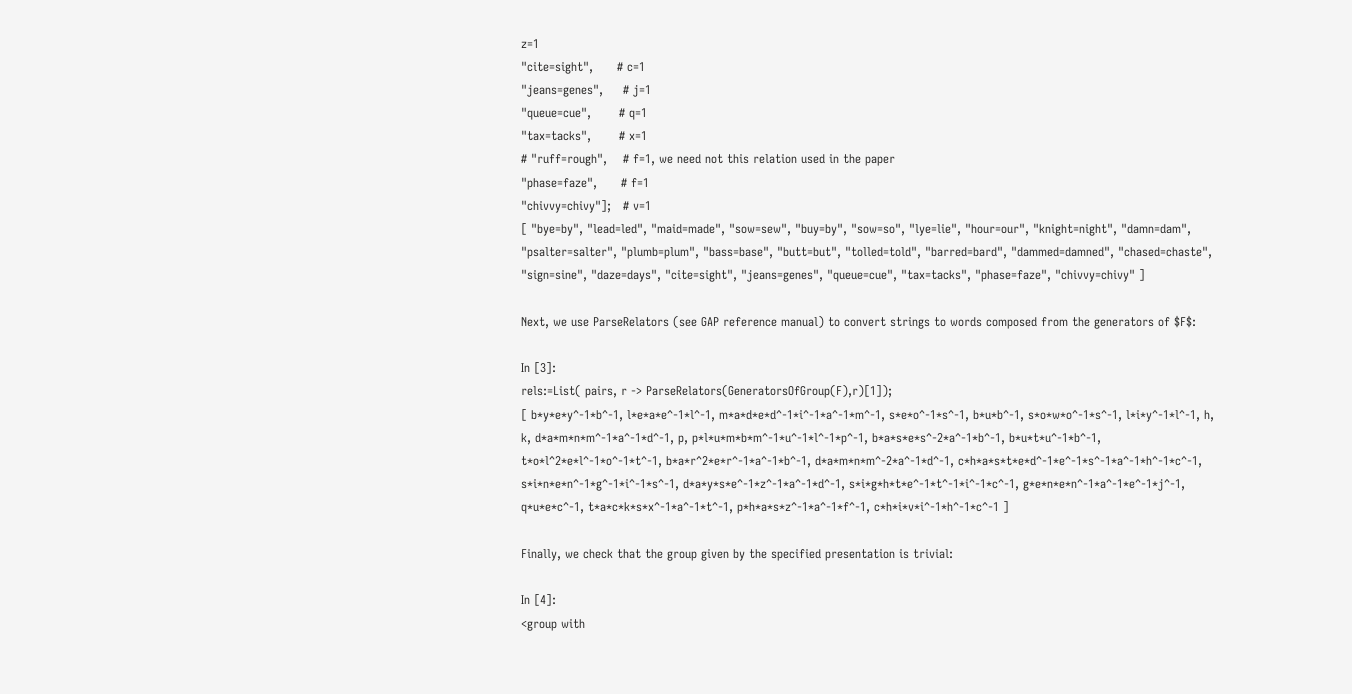z=1
"cite=sight",      # c=1
"jeans=genes",     # j=1
"queue=cue",       # q=1
"tax=tacks",       # x=1
# "ruff=rough",    # f=1, we need not this relation used in the paper
"phase=faze",      # f=1
"chivvy=chivy"];   # v=1
[ "bye=by", "lead=led", "maid=made", "sow=sew", "buy=by", "sow=so", "lye=lie", "hour=our", "knight=night", "damn=dam", "psalter=salter", "plumb=plum", "bass=base", "butt=but", "tolled=told", "barred=bard", "dammed=damned", "chased=chaste", "sign=sine", "daze=days", "cite=sight", "jeans=genes", "queue=cue", "tax=tacks", "phase=faze", "chivvy=chivy" ]

Next, we use ParseRelators (see GAP reference manual) to convert strings to words composed from the generators of $F$:

In [3]:
rels:=List( pairs, r -> ParseRelators(GeneratorsOfGroup(F),r)[1]);
[ b*y*e*y^-1*b^-1, l*e*a*e^-1*l^-1, m*a*d*e*d^-1*i^-1*a^-1*m^-1, s*e*o^-1*s^-1, b*u*b^-1, s*o*w*o^-1*s^-1, l*i*y^-1*l^-1, h, k, d*a*m*n*m^-1*a^-1*d^-1, p, p*l*u*m*b*m^-1*u^-1*l^-1*p^-1, b*a*s*e*s^-2*a^-1*b^-1, b*u*t*u^-1*b^-1, t*o*l^2*e*l^-1*o^-1*t^-1, b*a*r^2*e*r^-1*a^-1*b^-1, d*a*m*n*m^-2*a^-1*d^-1, c*h*a*s*t*e*d^-1*e^-1*s^-1*a^-1*h^-1*c^-1, s*i*n*e*n^-1*g^-1*i^-1*s^-1, d*a*y*s*e^-1*z^-1*a^-1*d^-1, s*i*g*h*t*e^-1*t^-1*i^-1*c^-1, g*e*n*e*n^-1*a^-1*e^-1*j^-1, q*u*e*c^-1, t*a*c*k*s*x^-1*a^-1*t^-1, p*h*a*s*z^-1*a^-1*f^-1, c*h*i*v*i^-1*h^-1*c^-1 ]

Finally, we check that the group given by the specified presentation is trivial:

In [4]:
<group with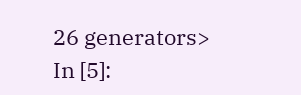26 generators>
In [5]: